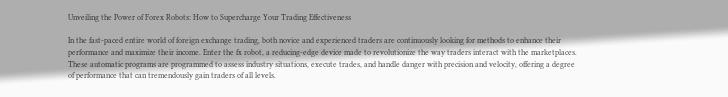Unveiling the Power of Forex Robots: How to Supercharge Your Trading Effectiveness

In the fast-paced entire world of foreign exchange trading, both novice and experienced traders are continuously looking for methods to enhance their performance and maximize their income. Enter the fx robot, a reducing-edge device made to revolutionize the way traders interact with the marketplaces. These automatic programs are programmed to assess industry situations, execute trades, and handle danger with precision and velocity, offering a degree of performance that can tremendously gain traders of all levels.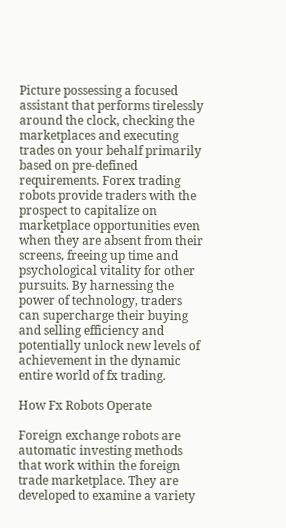Picture possessing a focused assistant that performs tirelessly around the clock, checking the marketplaces and executing trades on your behalf primarily based on pre-defined requirements. Forex trading robots provide traders with the prospect to capitalize on marketplace opportunities even when they are absent from their screens, freeing up time and psychological vitality for other pursuits. By harnessing the power of technology, traders can supercharge their buying and selling efficiency and potentially unlock new levels of achievement in the dynamic entire world of fx trading.

How Fx Robots Operate

Foreign exchange robots are automatic investing methods that work within the foreign trade marketplace. They are developed to examine a variety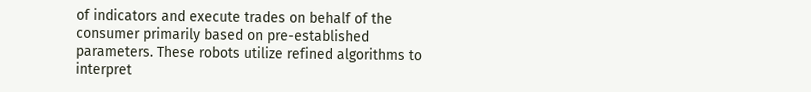of indicators and execute trades on behalf of the consumer primarily based on pre-established parameters. These robots utilize refined algorithms to interpret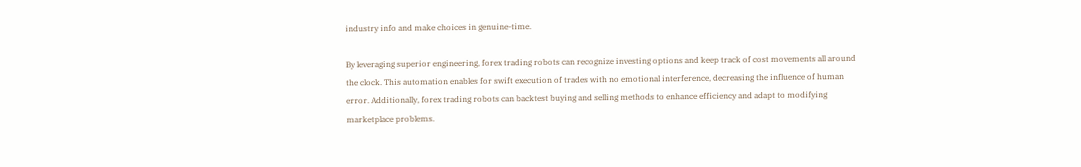industry info and make choices in genuine-time.

By leveraging superior engineering, forex trading robots can recognize investing options and keep track of cost movements all around the clock. This automation enables for swift execution of trades with no emotional interference, decreasing the influence of human error. Additionally, forex trading robots can backtest buying and selling methods to enhance efficiency and adapt to modifying marketplace problems.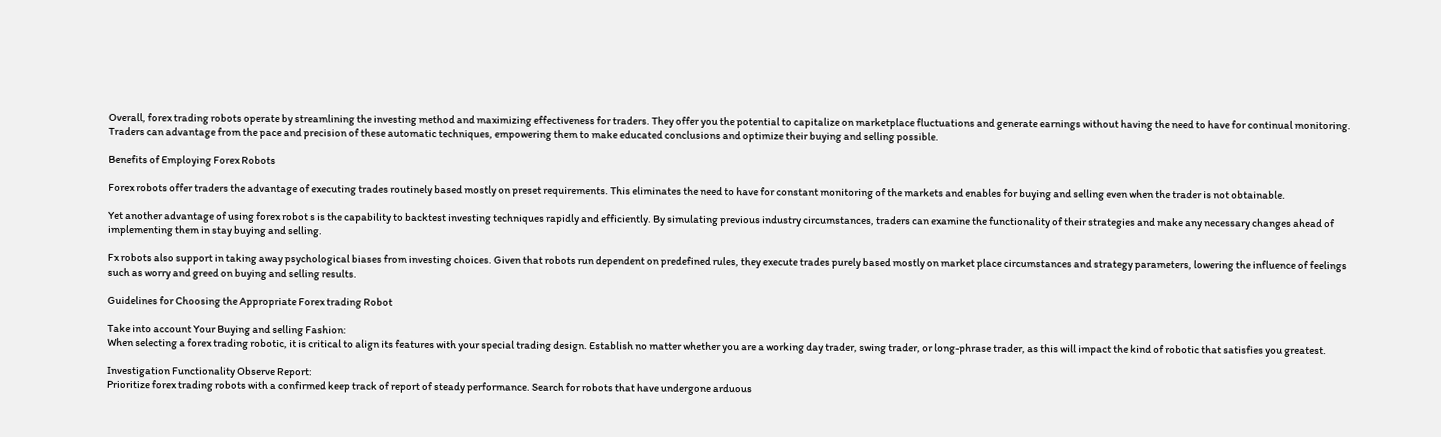Overall, forex trading robots operate by streamlining the investing method and maximizing effectiveness for traders. They offer you the potential to capitalize on marketplace fluctuations and generate earnings without having the need to have for continual monitoring. Traders can advantage from the pace and precision of these automatic techniques, empowering them to make educated conclusions and optimize their buying and selling possible.

Benefits of Employing Forex Robots

Forex robots offer traders the advantage of executing trades routinely based mostly on preset requirements. This eliminates the need to have for constant monitoring of the markets and enables for buying and selling even when the trader is not obtainable.

Yet another advantage of using forex robot s is the capability to backtest investing techniques rapidly and efficiently. By simulating previous industry circumstances, traders can examine the functionality of their strategies and make any necessary changes ahead of implementing them in stay buying and selling.

Fx robots also support in taking away psychological biases from investing choices. Given that robots run dependent on predefined rules, they execute trades purely based mostly on market place circumstances and strategy parameters, lowering the influence of feelings such as worry and greed on buying and selling results.

Guidelines for Choosing the Appropriate Forex trading Robot

Take into account Your Buying and selling Fashion:
When selecting a forex trading robotic, it is critical to align its features with your special trading design. Establish no matter whether you are a working day trader, swing trader, or long-phrase trader, as this will impact the kind of robotic that satisfies you greatest.

Investigation Functionality Observe Report:
Prioritize forex trading robots with a confirmed keep track of report of steady performance. Search for robots that have undergone arduous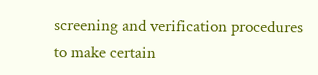screening and verification procedures to make certain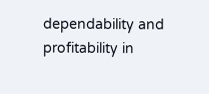dependability and profitability in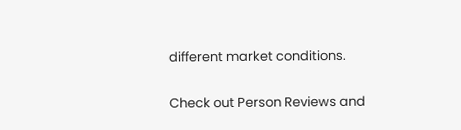different market conditions.

Check out Person Reviews and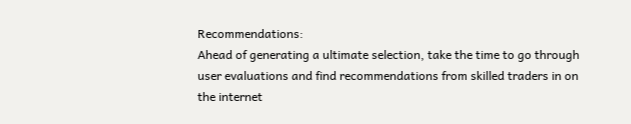Recommendations:
Ahead of generating a ultimate selection, take the time to go through user evaluations and find recommendations from skilled traders in on the internet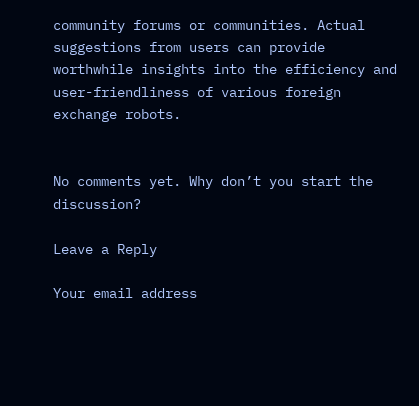community forums or communities. Actual suggestions from users can provide worthwhile insights into the efficiency and user-friendliness of various foreign exchange robots.


No comments yet. Why don’t you start the discussion?

Leave a Reply

Your email address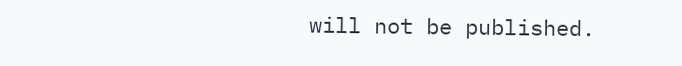will not be published.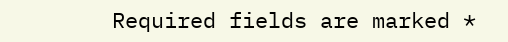Required fields are marked *